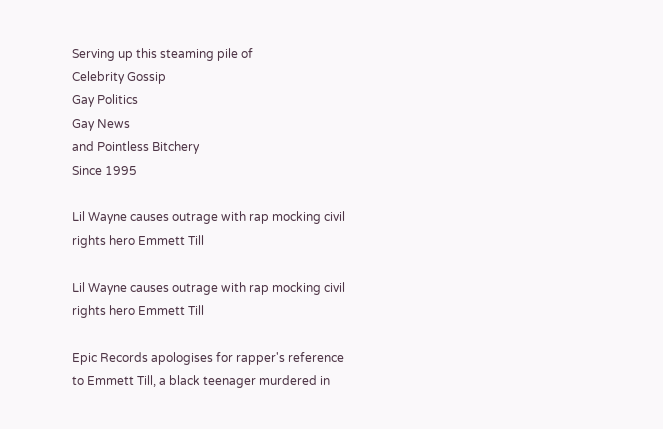Serving up this steaming pile of
Celebrity Gossip
Gay Politics
Gay News
and Pointless Bitchery
Since 1995

Lil Wayne causes outrage with rap mocking civil rights hero Emmett Till

Lil Wayne causes outrage with rap mocking civil rights hero Emmett Till

Epic Records apologises for rapper's reference to Emmett Till, a black teenager murdered in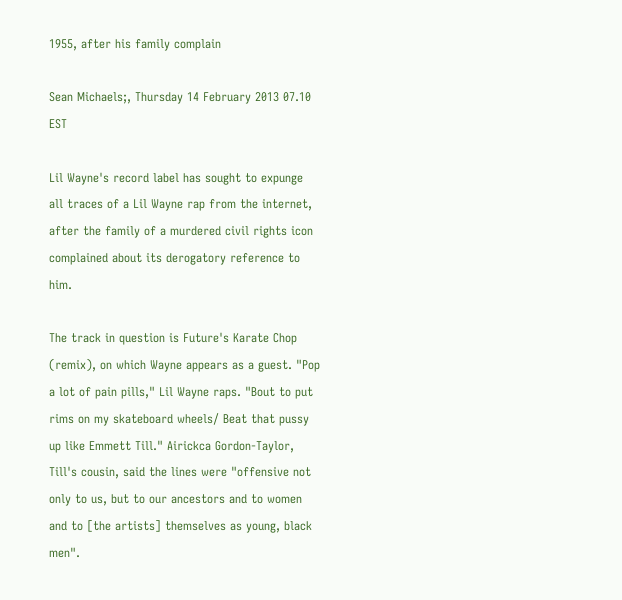1955, after his family complain

Sean Michaels;, Thursday 14 February 2013 07.10 EST

Lil Wayne's record label has sought to expunge all traces of a Lil Wayne rap from the internet, after the family of a murdered civil rights icon complained about its derogatory reference to him.

The track in question is Future's Karate Chop (remix), on which Wayne appears as a guest. "Pop a lot of pain pills," Lil Wayne raps. "Bout to put rims on my skateboard wheels/ Beat that pussy up like Emmett Till." Airickca Gordon-Taylor, Till's cousin, said the lines were "offensive not only to us, but to our ancestors and to women and to [the artists] themselves as young, black men".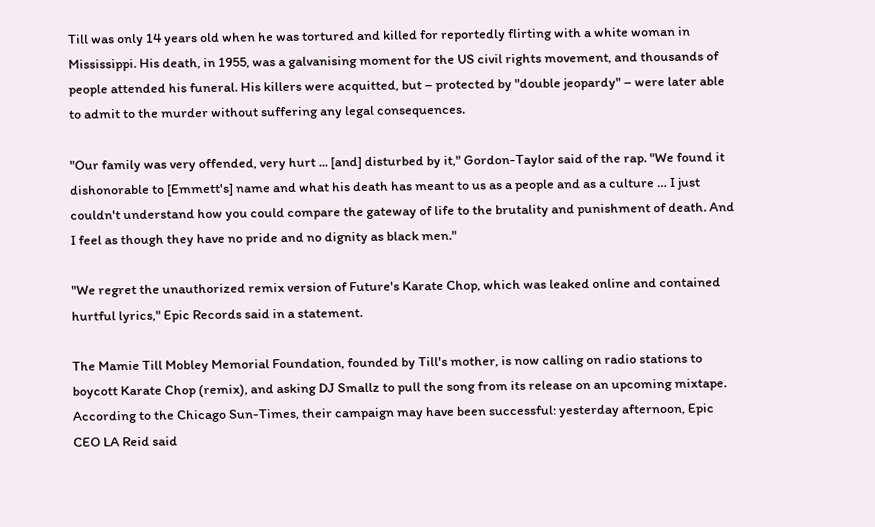Till was only 14 years old when he was tortured and killed for reportedly flirting with a white woman in Mississippi. His death, in 1955, was a galvanising moment for the US civil rights movement, and thousands of people attended his funeral. His killers were acquitted, but – protected by "double jeopardy" – were later able to admit to the murder without suffering any legal consequences.

"Our family was very offended, very hurt ... [and] disturbed by it," Gordon-Taylor said of the rap. "We found it dishonorable to [Emmett's] name and what his death has meant to us as a people and as a culture … I just couldn't understand how you could compare the gateway of life to the brutality and punishment of death. And I feel as though they have no pride and no dignity as black men."

"We regret the unauthorized remix version of Future's Karate Chop, which was leaked online and contained hurtful lyrics," Epic Records said in a statement.

The Mamie Till Mobley Memorial Foundation, founded by Till's mother, is now calling on radio stations to boycott Karate Chop (remix), and asking DJ Smallz to pull the song from its release on an upcoming mixtape. According to the Chicago Sun-Times, their campaign may have been successful: yesterday afternoon, Epic CEO LA Reid said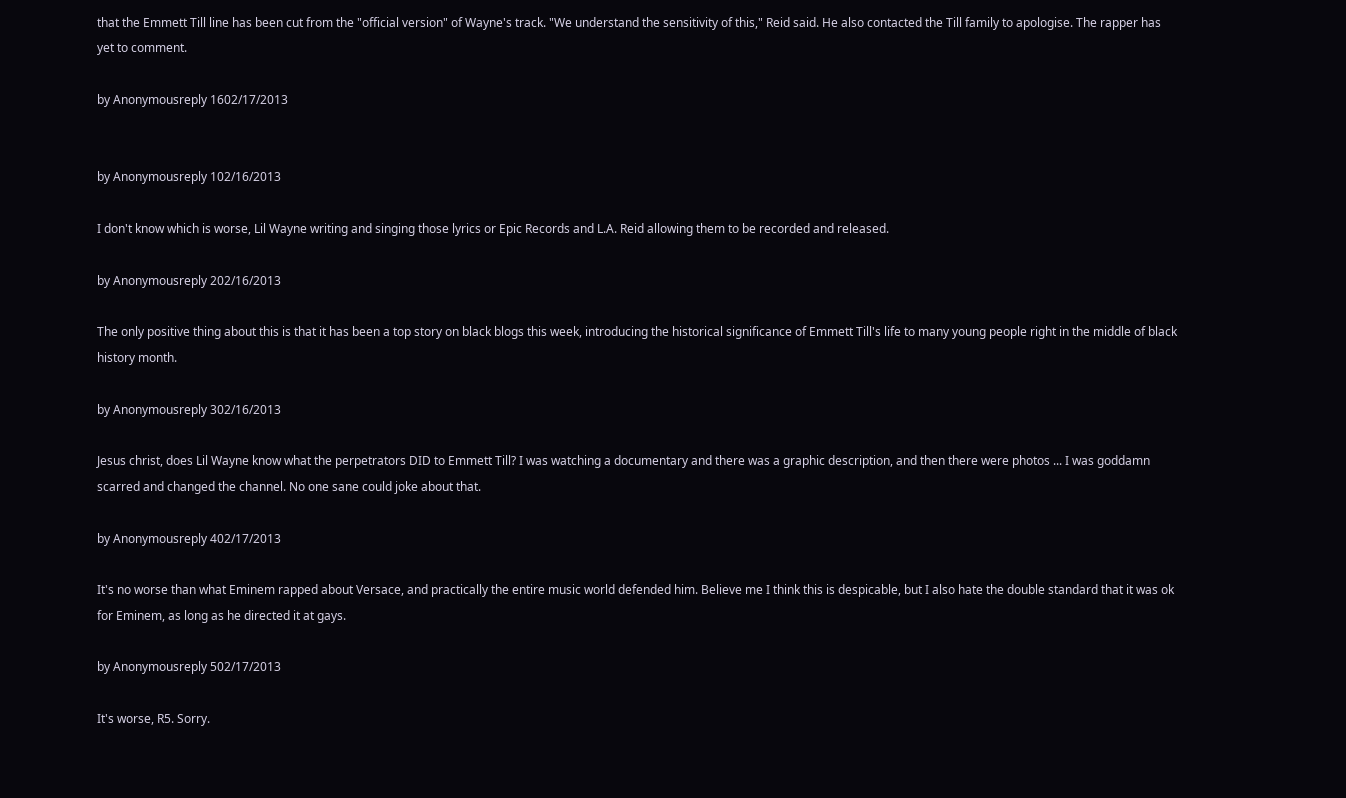that the Emmett Till line has been cut from the "official version" of Wayne's track. "We understand the sensitivity of this," Reid said. He also contacted the Till family to apologise. The rapper has yet to comment.

by Anonymousreply 1602/17/2013


by Anonymousreply 102/16/2013

I don't know which is worse, Lil Wayne writing and singing those lyrics or Epic Records and L.A. Reid allowing them to be recorded and released.

by Anonymousreply 202/16/2013

The only positive thing about this is that it has been a top story on black blogs this week, introducing the historical significance of Emmett Till's life to many young people right in the middle of black history month.

by Anonymousreply 302/16/2013

Jesus christ, does Lil Wayne know what the perpetrators DID to Emmett Till? I was watching a documentary and there was a graphic description, and then there were photos ... I was goddamn scarred and changed the channel. No one sane could joke about that.

by Anonymousreply 402/17/2013

It's no worse than what Eminem rapped about Versace, and practically the entire music world defended him. Believe me I think this is despicable, but I also hate the double standard that it was ok for Eminem, as long as he directed it at gays.

by Anonymousreply 502/17/2013

It's worse, R5. Sorry.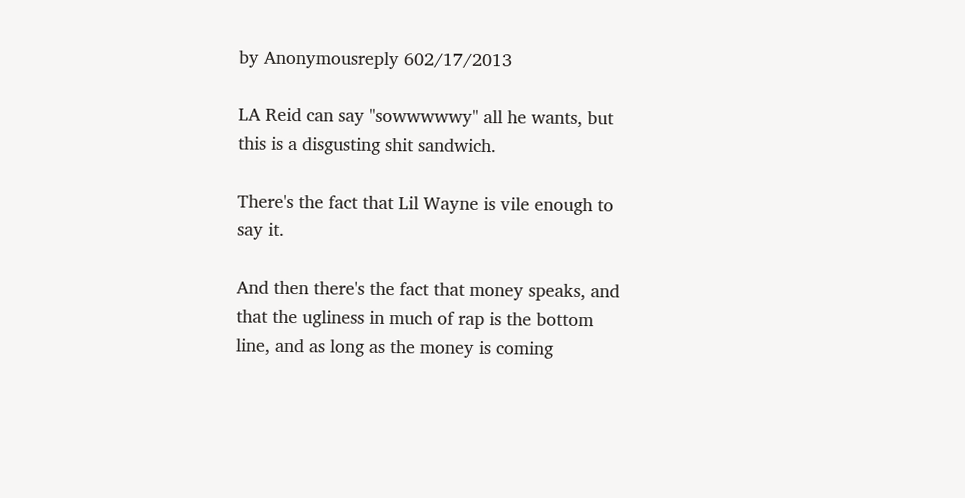by Anonymousreply 602/17/2013

LA Reid can say "sowwwwwy" all he wants, but this is a disgusting shit sandwich.

There's the fact that Lil Wayne is vile enough to say it.

And then there's the fact that money speaks, and that the ugliness in much of rap is the bottom line, and as long as the money is coming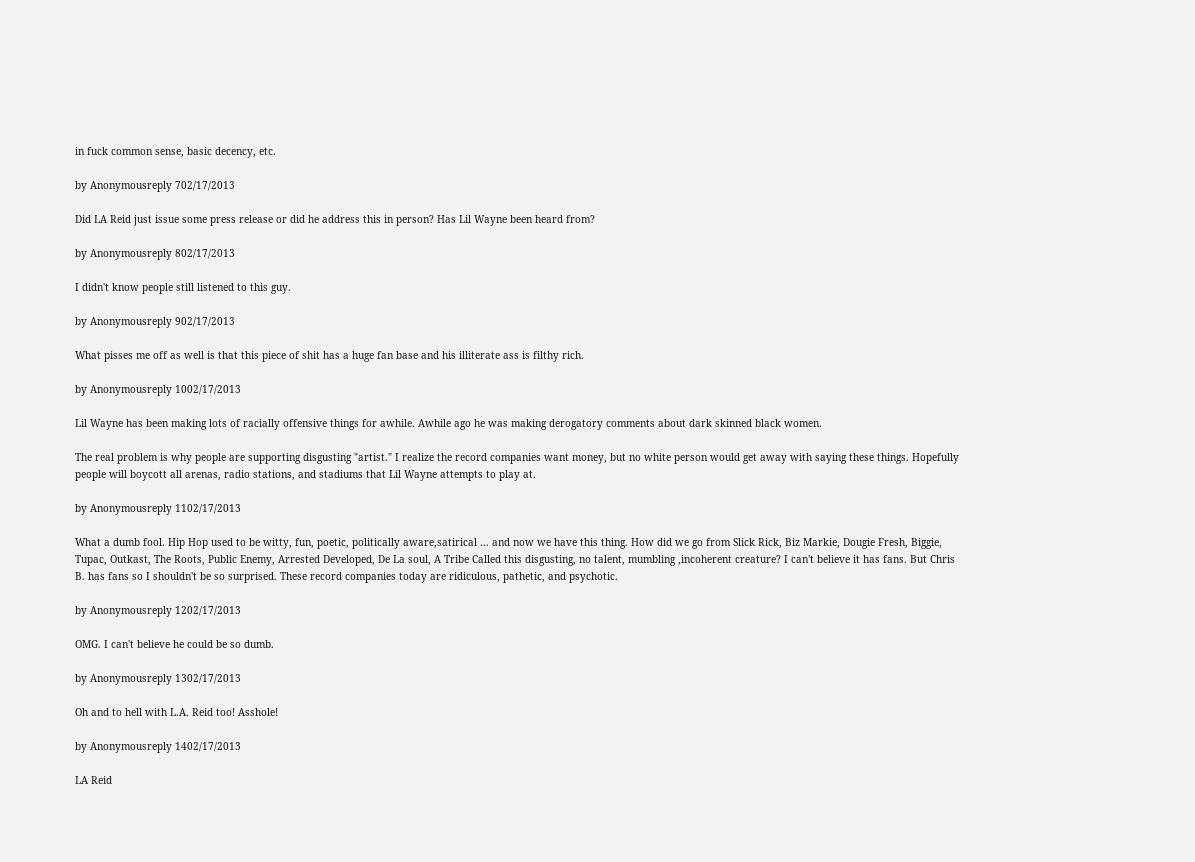in fuck common sense, basic decency, etc.

by Anonymousreply 702/17/2013

Did LA Reid just issue some press release or did he address this in person? Has Lil Wayne been heard from?

by Anonymousreply 802/17/2013

I didn't know people still listened to this guy.

by Anonymousreply 902/17/2013

What pisses me off as well is that this piece of shit has a huge fan base and his illiterate ass is filthy rich.

by Anonymousreply 1002/17/2013

Lil Wayne has been making lots of racially offensive things for awhile. Awhile ago he was making derogatory comments about dark skinned black women.

The real problem is why people are supporting disgusting "artist." I realize the record companies want money, but no white person would get away with saying these things. Hopefully people will boycott all arenas, radio stations, and stadiums that Lil Wayne attempts to play at.

by Anonymousreply 1102/17/2013

What a dumb fool. Hip Hop used to be witty, fun, poetic, politically aware,satirical ... and now we have this thing. How did we go from Slick Rick, Biz Markie, Dougie Fresh, Biggie, Tupac, Outkast, The Roots, Public Enemy, Arrested Developed, De La soul, A Tribe Called this disgusting, no talent, mumbling ,incoherent creature? I can't believe it has fans. But Chris B. has fans so I shouldn't be so surprised. These record companies today are ridiculous, pathetic, and psychotic.

by Anonymousreply 1202/17/2013

OMG. I can't believe he could be so dumb.

by Anonymousreply 1302/17/2013

Oh and to hell with L.A. Reid too! Asshole!

by Anonymousreply 1402/17/2013

LA Reid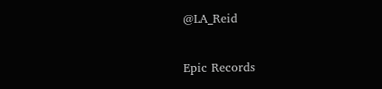@LA_Reid

Epic Records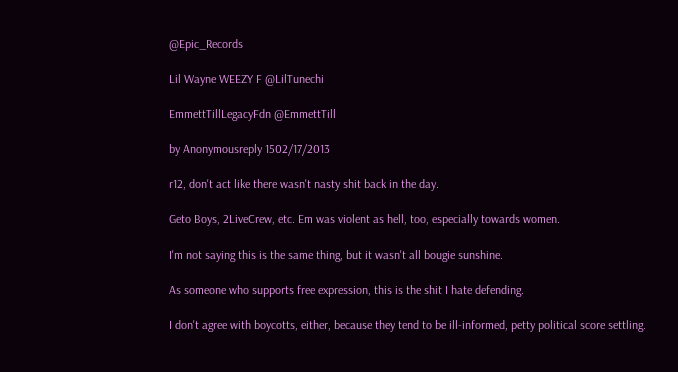@Epic_Records

Lil Wayne WEEZY F @LilTunechi

EmmettTillLegacyFdn @EmmettTill

by Anonymousreply 1502/17/2013

r12, don't act like there wasn't nasty shit back in the day.

Geto Boys, 2LiveCrew, etc. Em was violent as hell, too, especially towards women.

I'm not saying this is the same thing, but it wasn't all bougie sunshine.

As someone who supports free expression, this is the shit I hate defending.

I don't agree with boycotts, either, because they tend to be ill-informed, petty political score settling.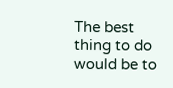The best thing to do would be to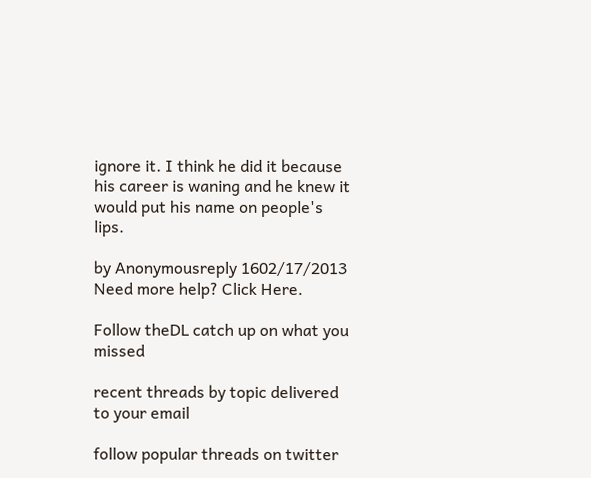ignore it. I think he did it because his career is waning and he knew it would put his name on people's lips.

by Anonymousreply 1602/17/2013
Need more help? Click Here.

Follow theDL catch up on what you missed

recent threads by topic delivered to your email

follow popular threads on twitter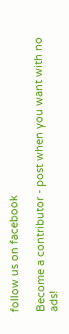follow us on facebook

Become a contributor - post when you want with no ads!